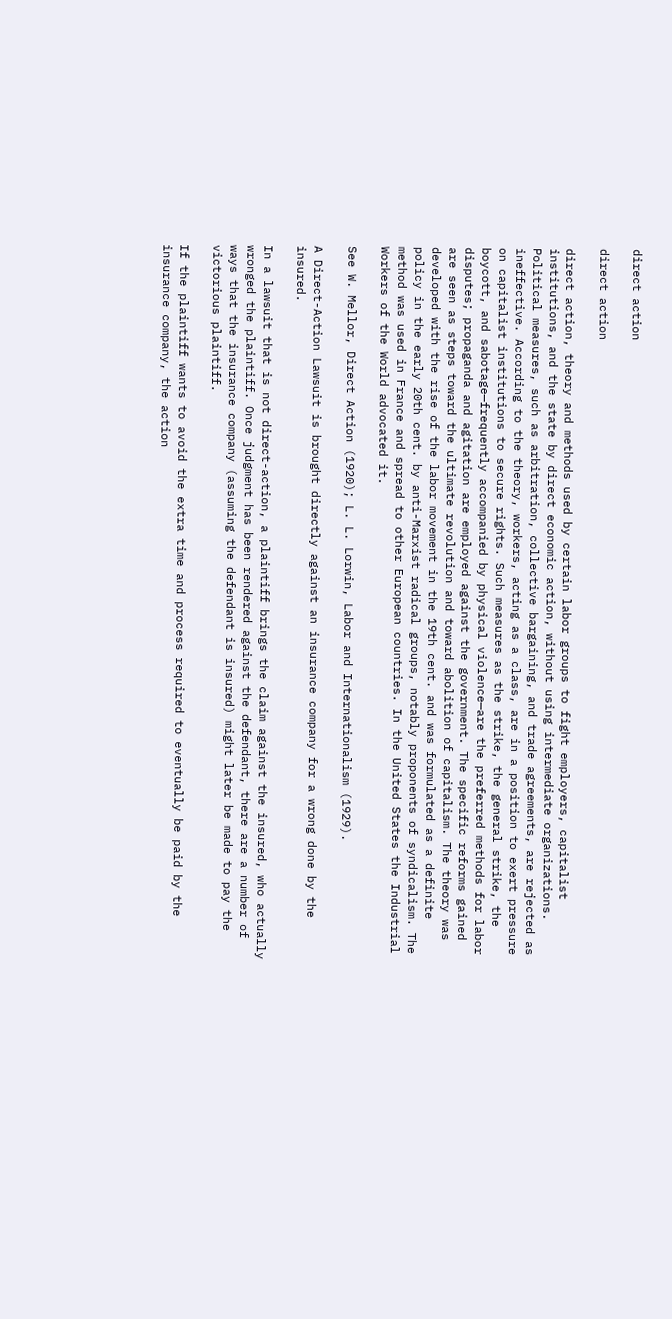direct action

direct action

direct action, theory and methods used by certain labor groups to fight employers, capitalist institutions, and the state by direct economic action, without using intermediate organizations. Political measures, such as arbitration, collective bargaining, and trade agreements, are rejected as ineffective. According to the theory, workers, acting as a class, are in a position to exert pressure on capitalist institutions to secure rights. Such measures as the strike, the general strike, the boycott, and sabotage—frequently accompanied by physical violence—are the preferred methods for labor disputes; propaganda and agitation are employed against the government. The specific reforms gained are seen as steps toward the ultimate revolution and toward abolition of capitalism. The theory was developed with the rise of the labor movement in the 19th cent. and was formulated as a definite policy in the early 20th cent. by anti-Marxist radical groups, notably proponents of syndicalism. The method was used in France and spread to other European countries. In the United States the Industrial Workers of the World advocated it.

See W. Mellor, Direct Action (1920); L. L. Lorwin, Labor and Internationalism (1929).

A Direct-Action Lawsuit is brought directly against an insurance company for a wrong done by the insured.

In a lawsuit that is not direct-action, a plaintiff brings the claim against the insured, who actually wronged the plaintiff. Once judgment has been rendered against the defendant, there are a number of ways that the insurance company (assuming the defendant is insured) might later be made to pay the victorious plaintiff.

If the plaintiff wants to avoid the extra time and process required to eventually be paid by the insurance company, the action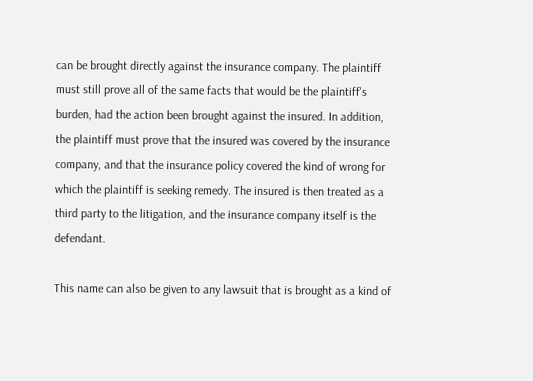can be brought directly against the insurance company. The plaintiff must still prove all of the same facts that would be the plaintiff's burden, had the action been brought against the insured. In addition, the plaintiff must prove that the insured was covered by the insurance company, and that the insurance policy covered the kind of wrong for which the plaintiff is seeking remedy. The insured is then treated as a third party to the litigation, and the insurance company itself is the defendant.

This name can also be given to any lawsuit that is brought as a kind of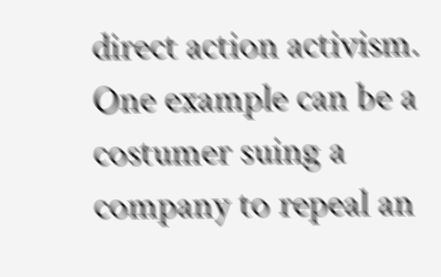direct action activism. One example can be a costumer suing a company to repeal an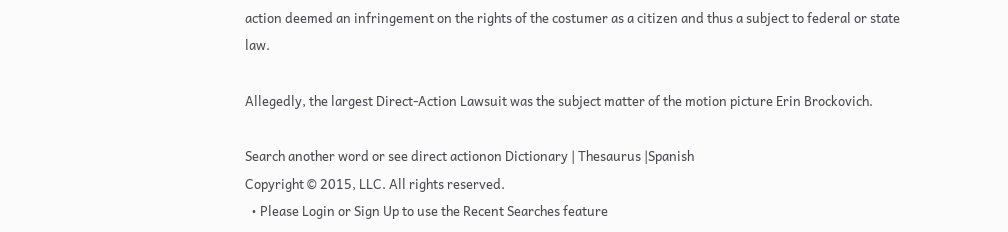action deemed an infringement on the rights of the costumer as a citizen and thus a subject to federal or state law.

Allegedly, the largest Direct-Action Lawsuit was the subject matter of the motion picture Erin Brockovich.

Search another word or see direct actionon Dictionary | Thesaurus |Spanish
Copyright © 2015, LLC. All rights reserved.
  • Please Login or Sign Up to use the Recent Searches feature